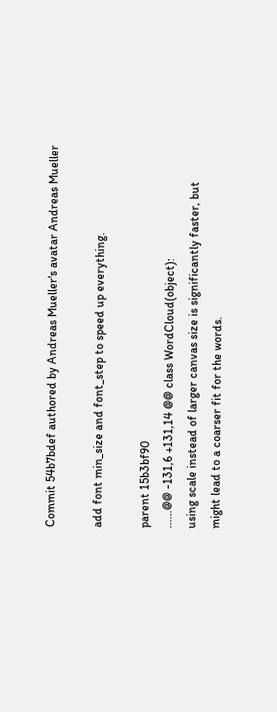Commit 54b7bdef authored by Andreas Mueller's avatar Andreas Mueller

add font min_size and font_step to speed up everything.

parent 15b3bf90
......@@ -131,6 +131,14 @@ class WordCloud(object):
using scale instead of larger canvas size is significantly faster, but
might lead to a coarser fit for the words.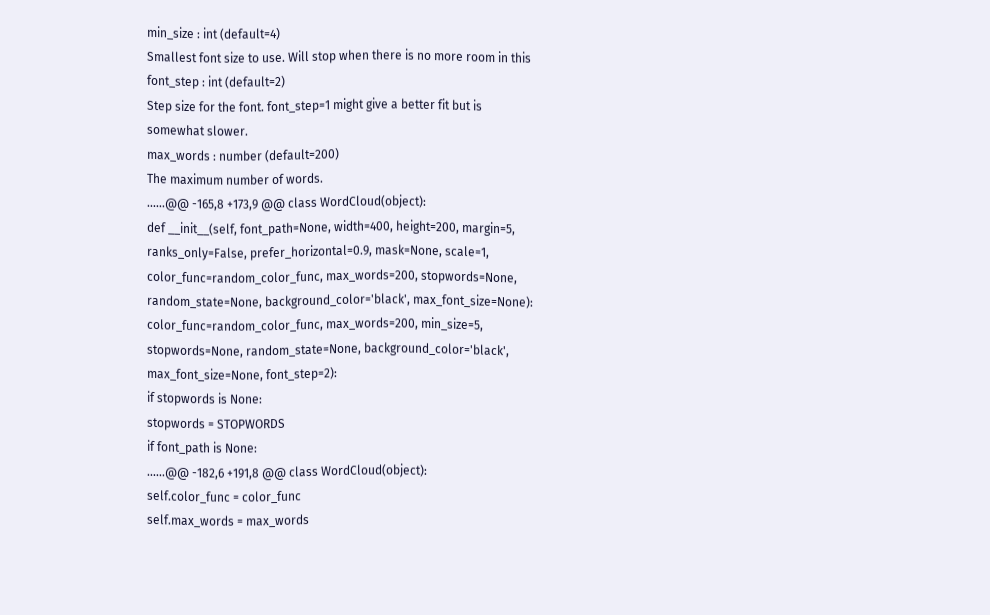min_size : int (default=4)
Smallest font size to use. Will stop when there is no more room in this
font_step : int (default=2)
Step size for the font. font_step=1 might give a better fit but is
somewhat slower.
max_words : number (default=200)
The maximum number of words.
......@@ -165,8 +173,9 @@ class WordCloud(object):
def __init__(self, font_path=None, width=400, height=200, margin=5,
ranks_only=False, prefer_horizontal=0.9, mask=None, scale=1,
color_func=random_color_func, max_words=200, stopwords=None,
random_state=None, background_color='black', max_font_size=None):
color_func=random_color_func, max_words=200, min_size=5,
stopwords=None, random_state=None, background_color='black',
max_font_size=None, font_step=2):
if stopwords is None:
stopwords = STOPWORDS
if font_path is None:
......@@ -182,6 +191,8 @@ class WordCloud(object):
self.color_func = color_func
self.max_words = max_words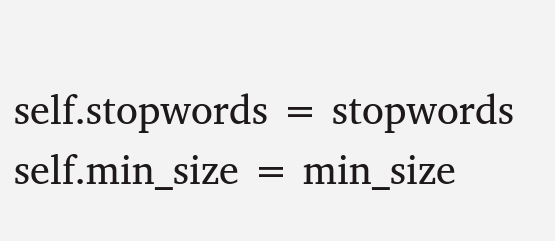self.stopwords = stopwords
self.min_size = min_size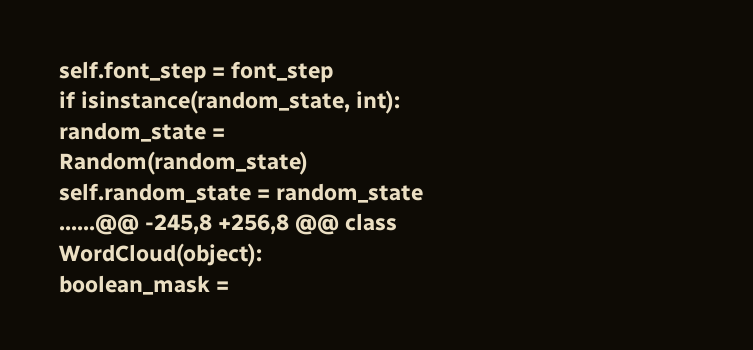self.font_step = font_step
if isinstance(random_state, int):
random_state = Random(random_state)
self.random_state = random_state
......@@ -245,8 +256,8 @@ class WordCloud(object):
boolean_mask =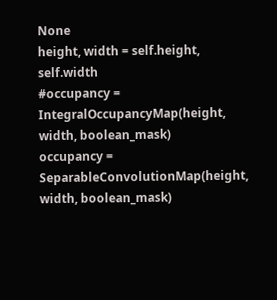None
height, width = self.height, self.width
#occupancy = IntegralOccupancyMap(height, width, boolean_mask)
occupancy = SeparableConvolutionMap(height, width, boolean_mask)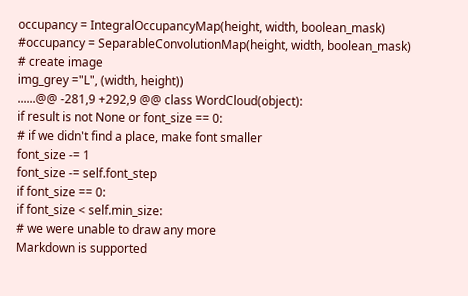occupancy = IntegralOccupancyMap(height, width, boolean_mask)
#occupancy = SeparableConvolutionMap(height, width, boolean_mask)
# create image
img_grey ="L", (width, height))
......@@ -281,9 +292,9 @@ class WordCloud(object):
if result is not None or font_size == 0:
# if we didn't find a place, make font smaller
font_size -= 1
font_size -= self.font_step
if font_size == 0:
if font_size < self.min_size:
# we were unable to draw any more
Markdown is supported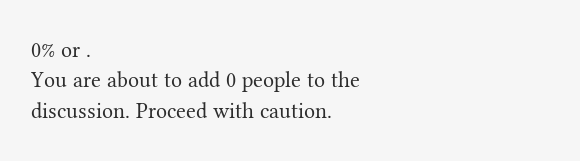0% or .
You are about to add 0 people to the discussion. Proceed with caution.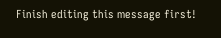Finish editing this message first!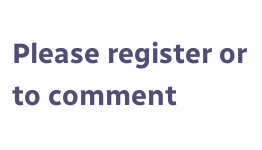Please register or to comment